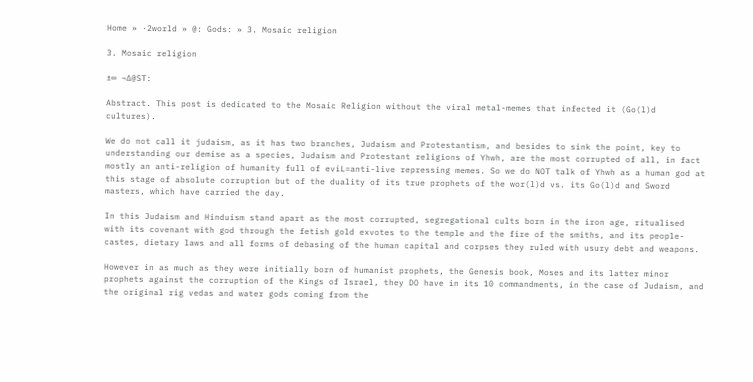Home » ·2world » @: Gods: » 3. Mosaic religion

3. Mosaic religion

±∞ ¬∆@ST:

Abstract. This post is dedicated to the Mosaic Religion without the viral metal-memes that infected it (Go(l)d cultures).

We do not call it judaism, as it has two branches, Judaism and Protestantism, and besides to sink the point, key to understanding our demise as a species, Judaism and Protestant religions of Yhwh, are the most corrupted of all, in fact mostly an anti-religion of humanity full of eviL=anti-live repressing memes. So we do NOT talk of Yhwh as a human god at this stage of absolute corruption but of the duality of its true prophets of the wor(l)d vs. its Go(l)d and Sword masters, which have carried the day.

In this Judaism and Hinduism stand apart as the most corrupted, segregational cults born in the iron age, ritualised with its covenant with god through the fetish gold exvotes to the temple and the fire of the smiths, and its people-castes, dietary laws and all forms of debasing of the human capital and corpses they ruled with usury debt and weapons.

However in as much as they were initially born of humanist prophets, the Genesis book, Moses and its latter minor prophets against the corruption of the Kings of Israel, they DO have in its 10 commandments, in the case of Judaism, and the original rig vedas and water gods coming from the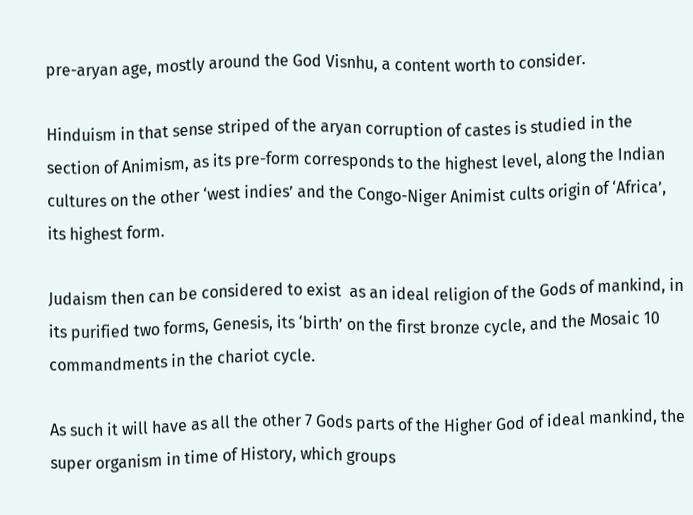pre-aryan age, mostly around the God Visnhu, a content worth to consider.

Hinduism in that sense striped of the aryan corruption of castes is studied in the section of Animism, as its pre-form corresponds to the highest level, along the Indian cultures on the other ‘west indies’ and the Congo-Niger Animist cults origin of ‘Africa’, its highest form.

Judaism then can be considered to exist  as an ideal religion of the Gods of mankind, in its purified two forms, Genesis, its ‘birth’ on the first bronze cycle, and the Mosaic 10 commandments in the chariot cycle.

As such it will have as all the other 7 Gods parts of the Higher God of ideal mankind, the super organism in time of History, which groups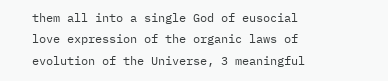them all into a single God of eusocial love expression of the organic laws of evolution of the Universe, 3 meaningful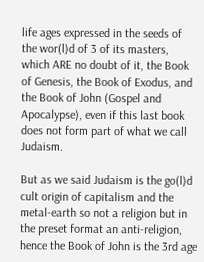life ages expressed in the seeds of the wor(l)d of 3 of its masters, which ARE no doubt of it, the Book of Genesis, the Book of Exodus, and the Book of John (Gospel and Apocalypse), even if this last book does not form part of what we call Judaism.

But as we said Judaism is the go(l)d cult origin of capitalism and the metal-earth so not a religion but in the preset format an anti-religion, hence the Book of John is the 3rd age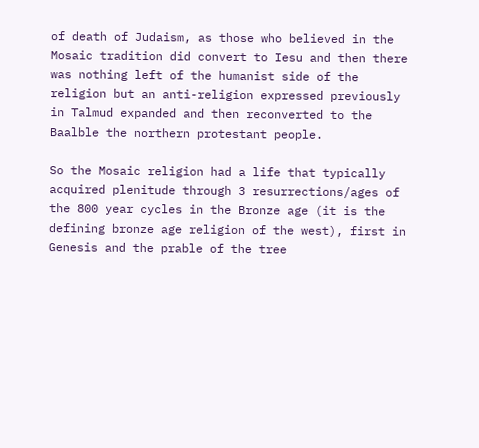of death of Judaism, as those who believed in the Mosaic tradition did convert to Iesu and then there was nothing left of the humanist side of the religion but an anti-religion expressed previously in Talmud expanded and then reconverted to the Baalble the northern protestant people.

So the Mosaic religion had a life that typically acquired plenitude through 3 resurrections/ages of the 800 year cycles in the Bronze age (it is the defining bronze age religion of the west), first in Genesis and the prable of the tree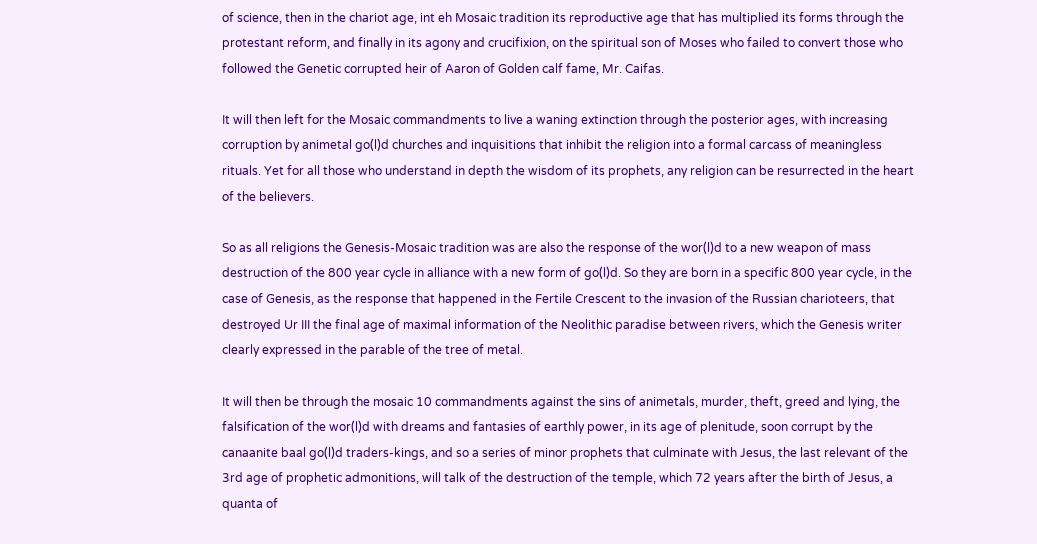of science, then in the chariot age, int eh Mosaic tradition its reproductive age that has multiplied its forms through the protestant reform, and finally in its agony and crucifixion, on the spiritual son of Moses who failed to convert those who followed the Genetic corrupted heir of Aaron of Golden calf fame, Mr. Caifas.

It will then left for the Mosaic commandments to live a waning extinction through the posterior ages, with increasing corruption by animetal go(l)d churches and inquisitions that inhibit the religion into a formal carcass of meaningless rituals. Yet for all those who understand in depth the wisdom of its prophets, any religion can be resurrected in the heart of the believers.

So as all religions the Genesis-Mosaic tradition was are also the response of the wor(l)d to a new weapon of mass destruction of the 800 year cycle in alliance with a new form of go(l)d. So they are born in a specific 800 year cycle, in the case of Genesis, as the response that happened in the Fertile Crescent to the invasion of the Russian charioteers, that destroyed Ur III the final age of maximal information of the Neolithic paradise between rivers, which the Genesis writer clearly expressed in the parable of the tree of metal.

It will then be through the mosaic 10 commandments against the sins of animetals, murder, theft, greed and lying, the falsification of the wor(l)d with dreams and fantasies of earthly power, in its age of plenitude, soon corrupt by the canaanite baal go(l)d traders-kings, and so a series of minor prophets that culminate with Jesus, the last relevant of the 3rd age of prophetic admonitions, will talk of the destruction of the temple, which 72 years after the birth of Jesus, a quanta of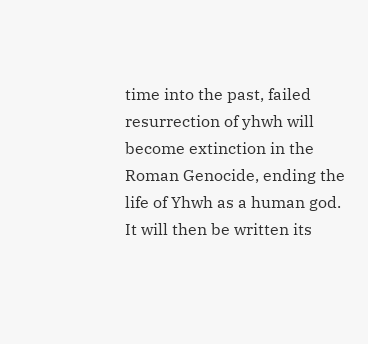time into the past, failed resurrection of yhwh will become extinction in the Roman Genocide, ending the life of Yhwh as a human god. It will then be written its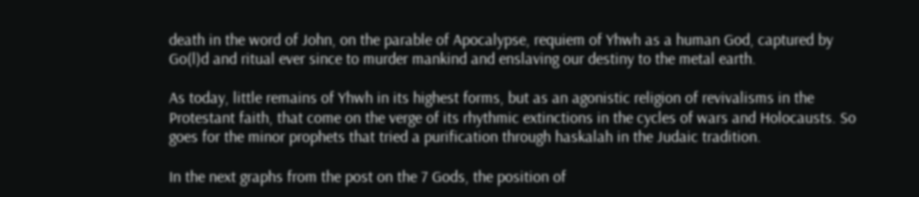death in the word of John, on the parable of Apocalypse, requiem of Yhwh as a human God, captured by Go(l)d and ritual ever since to murder mankind and enslaving our destiny to the metal earth.

As today, little remains of Yhwh in its highest forms, but as an agonistic religion of revivalisms in the Protestant faith, that come on the verge of its rhythmic extinctions in the cycles of wars and Holocausts. So goes for the minor prophets that tried a purification through haskalah in the Judaic tradition.

In the next graphs from the post on the 7 Gods, the position of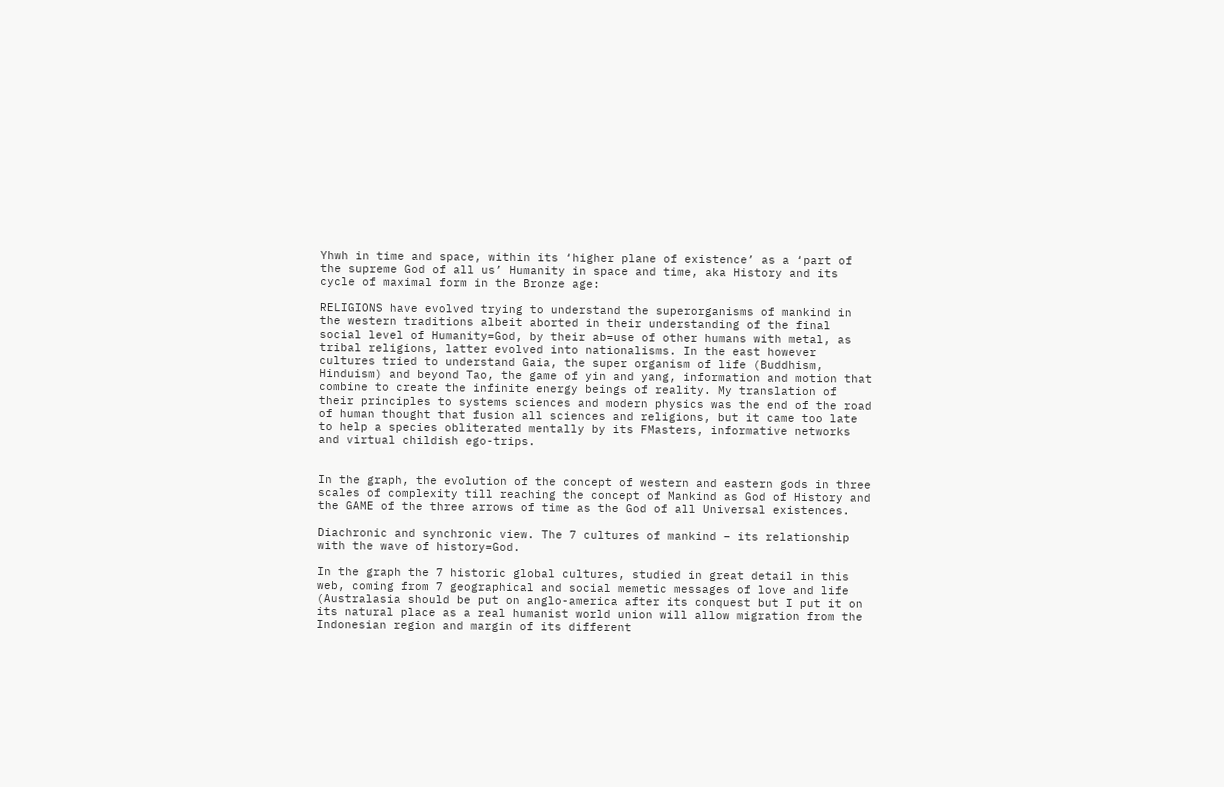Yhwh in time and space, within its ‘higher plane of existence’ as a ‘part of the supreme God of all us’ Humanity in space and time, aka History and its cycle of maximal form in the Bronze age:

RELIGIONS have evolved trying to understand the superorganisms of mankind in the western traditions albeit aborted in their understanding of the final social level of Humanity=God, by their ab=use of other humans with metal, as tribal religions, latter evolved into nationalisms. In the east however cultures tried to understand Gaia, the super organism of life (Buddhism, Hinduism) and beyond Tao, the game of yin and yang, information and motion that combine to create the infinite energy beings of reality. My translation of their principles to systems sciences and modern physics was the end of the road of human thought that fusion all sciences and religions, but it came too late to help a species obliterated mentally by its FMasters, informative networks and virtual childish ego-trips.


In the graph, the evolution of the concept of western and eastern gods in three scales of complexity till reaching the concept of Mankind as God of History and the GAME of the three arrows of time as the God of all Universal existences.

Diachronic and synchronic view. The 7 cultures of mankind – its relationship with the wave of history=God.

In the graph the 7 historic global cultures, studied in great detail in this web, coming from 7 geographical and social memetic messages of love and life (Australasia should be put on anglo-america after its conquest but I put it on its natural place as a real humanist world union will allow migration from the Indonesian region and margin of its different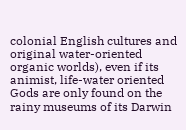colonial English cultures and original water-oriented organic worlds), even if its animist, life-water oriented Gods are only found on the rainy museums of its Darwin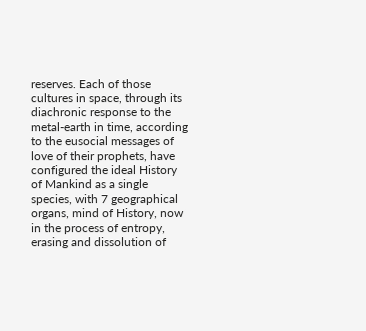reserves. Each of those cultures in space, through its diachronic response to the metal-earth in time, according to the eusocial messages of love of their prophets, have configured the ideal History of Mankind as a single species, with 7 geographical organs, mind of History, now in the process of entropy, erasing and dissolution of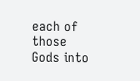each of those Gods into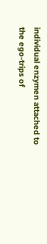individual enzymen attached to the ego-trips of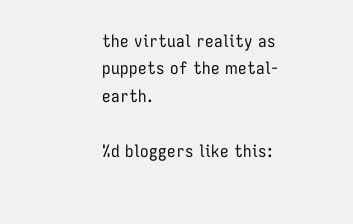the virtual reality as puppets of the metal-earth.

%d bloggers like this: